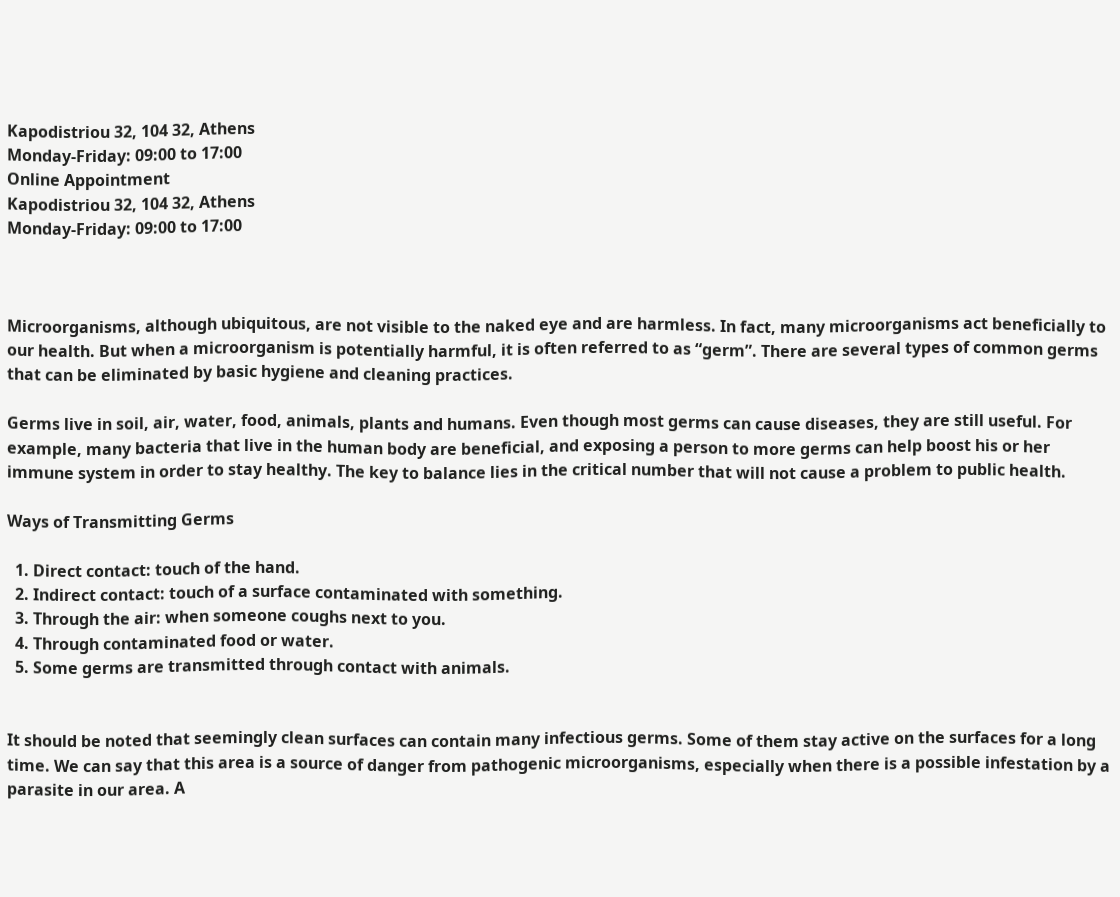Kapodistriou 32, 104 32, Athens
Monday-Friday: 09:00 to 17:00
Online Appointment
Kapodistriou 32, 104 32, Athens
Monday-Friday: 09:00 to 17:00



Microorganisms, although ubiquitous, are not visible to the naked eye and are harmless. In fact, many microorganisms act beneficially to our health. But when a microorganism is potentially harmful, it is often referred to as “germ”. There are several types of common germs that can be eliminated by basic hygiene and cleaning practices.

Germs live in soil, air, water, food, animals, plants and humans. Even though most germs can cause diseases, they are still useful. For example, many bacteria that live in the human body are beneficial, and exposing a person to more germs can help boost his or her immune system in order to stay healthy. The key to balance lies in the critical number that will not cause a problem to public health.

Ways of Transmitting Germs

  1. Direct contact: touch of the hand.
  2. Indirect contact: touch of a surface contaminated with something.
  3. Through the air: when someone coughs next to you.
  4. Through contaminated food or water.
  5. Some germs are transmitted through contact with animals.


It should be noted that seemingly clean surfaces can contain many infectious germs. Some of them stay active on the surfaces for a long time. We can say that this area is a source of danger from pathogenic microorganisms, especially when there is a possible infestation by a parasite in our area. A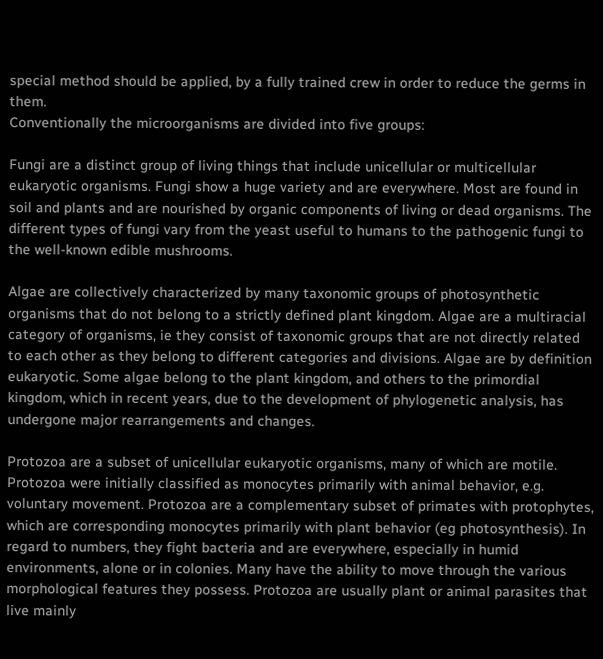special method should be applied, by a fully trained crew in order to reduce the germs in them.
Conventionally the microorganisms are divided into five groups:

Fungi are a distinct group of living things that include unicellular or multicellular eukaryotic organisms. Fungi show a huge variety and are everywhere. Most are found in soil and plants and are nourished by organic components of living or dead organisms. The different types of fungi vary from the yeast useful to humans to the pathogenic fungi to the well-known edible mushrooms.

Algae are collectively characterized by many taxonomic groups of photosynthetic organisms that do not belong to a strictly defined plant kingdom. Algae are a multiracial category of organisms, ie they consist of taxonomic groups that are not directly related to each other as they belong to different categories and divisions. Algae are by definition eukaryotic. Some algae belong to the plant kingdom, and others to the primordial kingdom, which in recent years, due to the development of phylogenetic analysis, has undergone major rearrangements and changes.

Protozoa are a subset of unicellular eukaryotic organisms, many of which are motile. Protozoa were initially classified as monocytes primarily with animal behavior, e.g. voluntary movement. Protozoa are a complementary subset of primates with protophytes, which are corresponding monocytes primarily with plant behavior (eg photosynthesis). In regard to numbers, they fight bacteria and are everywhere, especially in humid environments, alone or in colonies. Many have the ability to move through the various morphological features they possess. Protozoa are usually plant or animal parasites that live mainly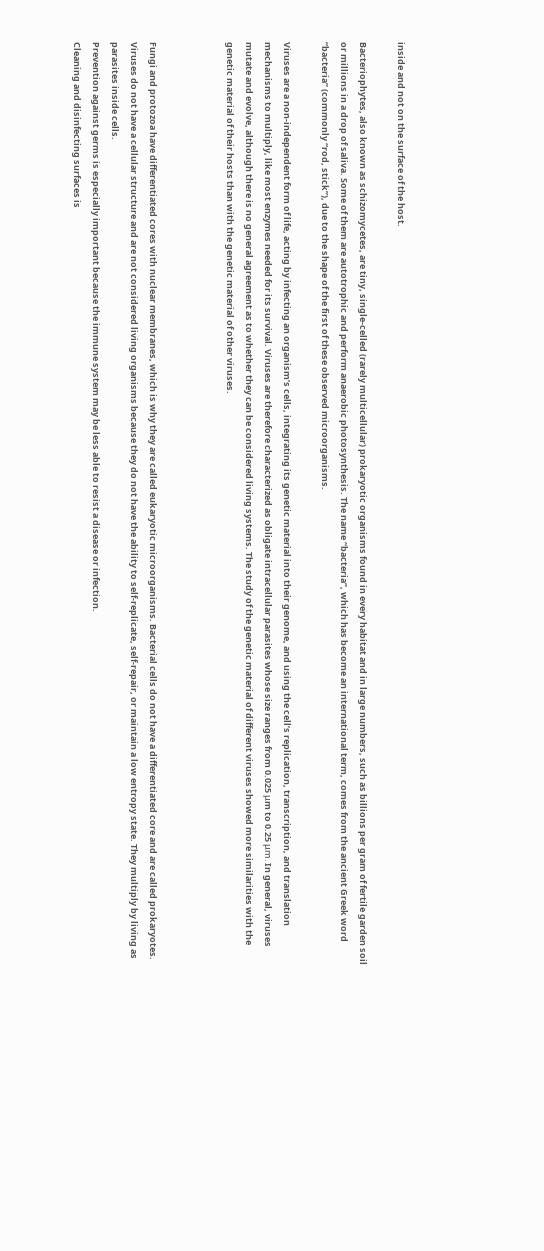inside and not on the surface of the host.

Bacteriophytes, also known as schizomycetes, are tiny, single-celled (rarely multicellular) prokaryotic organisms found in every habitat and in large numbers, such as billions per gram of fertile garden soil or millions in a drop of saliva. Some of them are autotrophic and perform anaerobic photosynthesis. The name “bacteria”, which has become an international term, comes from the ancient Greek word “bacteria” (commonly “rod, stick”), due to the shape of the first of these observed microorganisms.

Viruses are a non-independent form of life, acting by infecting an organism’s cells, integrating its genetic material into their genome, and using the cell’s replication, transcription, and translation mechanisms to multiply, like most enzymes needed for its survival. Viruses are therefore characterized as obligate intracellular parasites whose size ranges from 0.025 μm to 0.25 μm. In general, viruses mutate and evolve, although there is no general agreement as to whether they can be considered living systems. The study of the genetic material of different viruses showed more similarities with the genetic material of their hosts than with the genetic material of other viruses.



Fungi and protozoa have differentiated cores with nuclear membranes, which is why they are called eukaryotic microorganisms. Bacterial cells do not have a differentiated core and are called prokaryotes. Viruses do not have a cellular structure and are not considered living organisms because they do not have the ability to self-replicate, self-repair, or maintain a low entropy state. They multiply by living as parasites inside cells.
Prevention against germs is especially important because the immune system may be less able to resist a disease or infection.
Cleaning and disinfecting surfaces is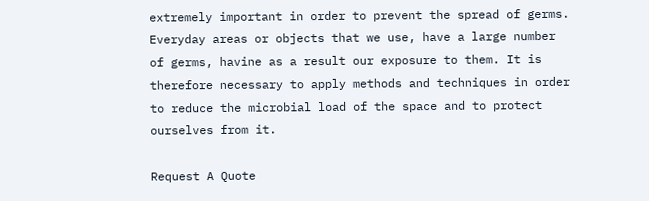extremely important in order to prevent the spread of germs.
Everyday areas or objects that we use, have a large number of germs, havine as a result our exposure to them. It is therefore necessary to apply methods and techniques in order to reduce the microbial load of the space and to protect ourselves from it.

Request A Quote